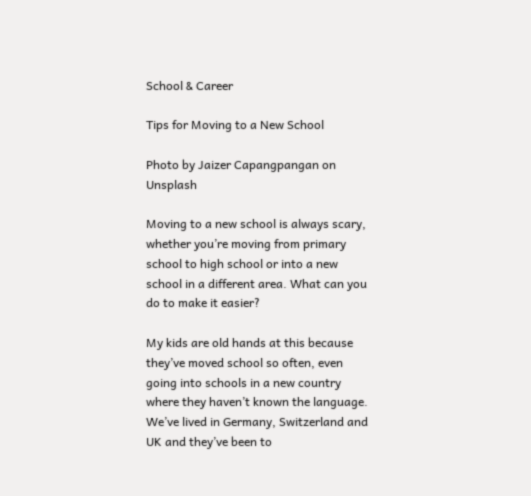School & Career

Tips for Moving to a New School

Photo by Jaizer Capangpangan on Unsplash

Moving to a new school is always scary, whether you’re moving from primary school to high school or into a new school in a different area. What can you do to make it easier?

My kids are old hands at this because they’ve moved school so often, even going into schools in a new country where they haven’t known the language. We’ve lived in Germany, Switzerland and UK and they’ve been to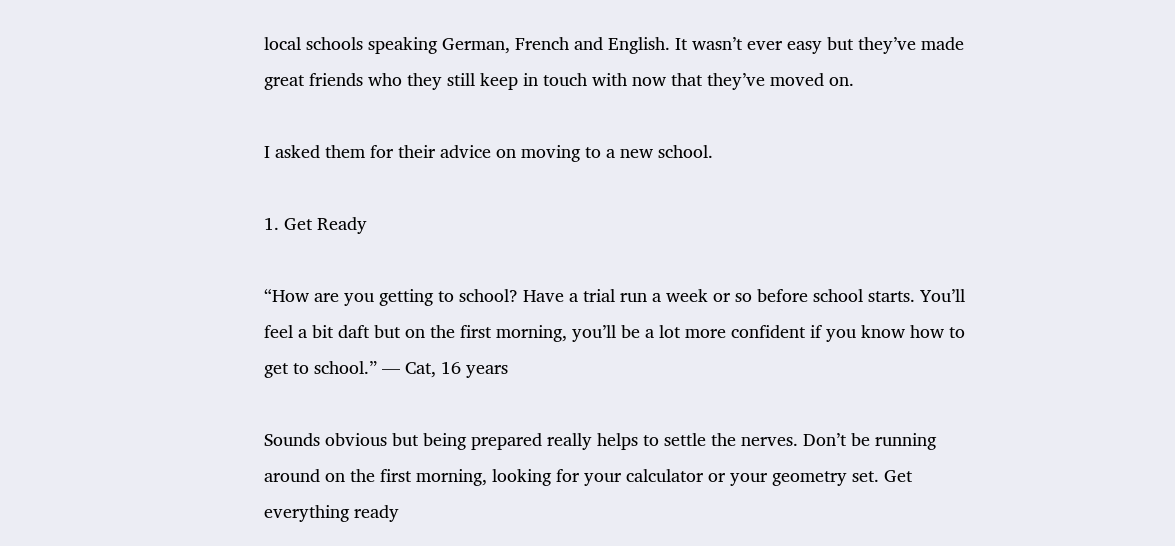local schools speaking German, French and English. It wasn’t ever easy but they’ve made great friends who they still keep in touch with now that they’ve moved on.

I asked them for their advice on moving to a new school.

1. Get Ready

“How are you getting to school? Have a trial run a week or so before school starts. You’ll feel a bit daft but on the first morning, you’ll be a lot more confident if you know how to get to school.” — Cat, 16 years

Sounds obvious but being prepared really helps to settle the nerves. Don’t be running around on the first morning, looking for your calculator or your geometry set. Get everything ready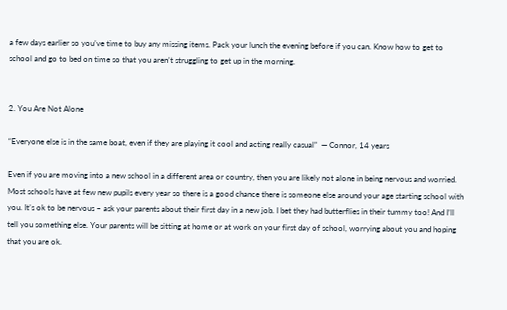a few days earlier so you’ve time to buy any missing items. Pack your lunch the evening before if you can. Know how to get to school and go to bed on time so that you aren’t struggling to get up in the morning.


2. You Are Not Alone

“Everyone else is in the same boat, even if they are playing it cool and acting really casual”  — Connor, 14 years

Even if you are moving into a new school in a different area or country, then you are likely not alone in being nervous and worried. Most schools have at few new pupils every year so there is a good chance there is someone else around your age starting school with you. It’s ok to be nervous – ask your parents about their first day in a new job. I bet they had butterflies in their tummy too! And I’ll tell you something else. Your parents will be sitting at home or at work on your first day of school, worrying about you and hoping that you are ok.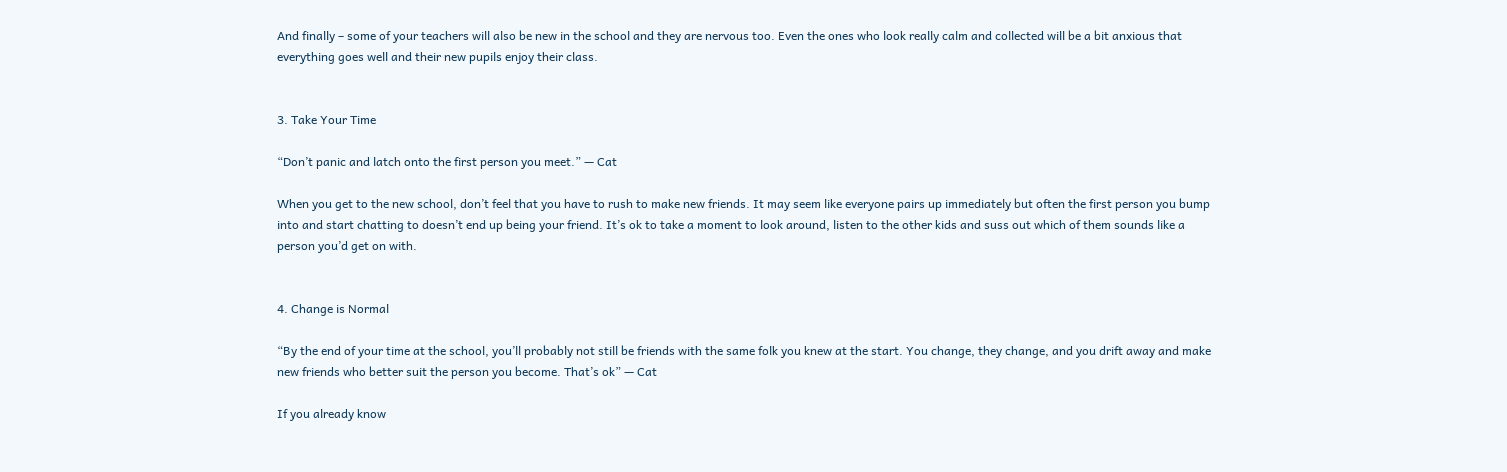And finally – some of your teachers will also be new in the school and they are nervous too. Even the ones who look really calm and collected will be a bit anxious that everything goes well and their new pupils enjoy their class.


3. Take Your Time

“Don’t panic and latch onto the first person you meet.” — Cat

When you get to the new school, don’t feel that you have to rush to make new friends. It may seem like everyone pairs up immediately but often the first person you bump into and start chatting to doesn’t end up being your friend. It’s ok to take a moment to look around, listen to the other kids and suss out which of them sounds like a person you’d get on with.


4. Change is Normal

“By the end of your time at the school, you’ll probably not still be friends with the same folk you knew at the start. You change, they change, and you drift away and make new friends who better suit the person you become. That’s ok” — Cat

If you already know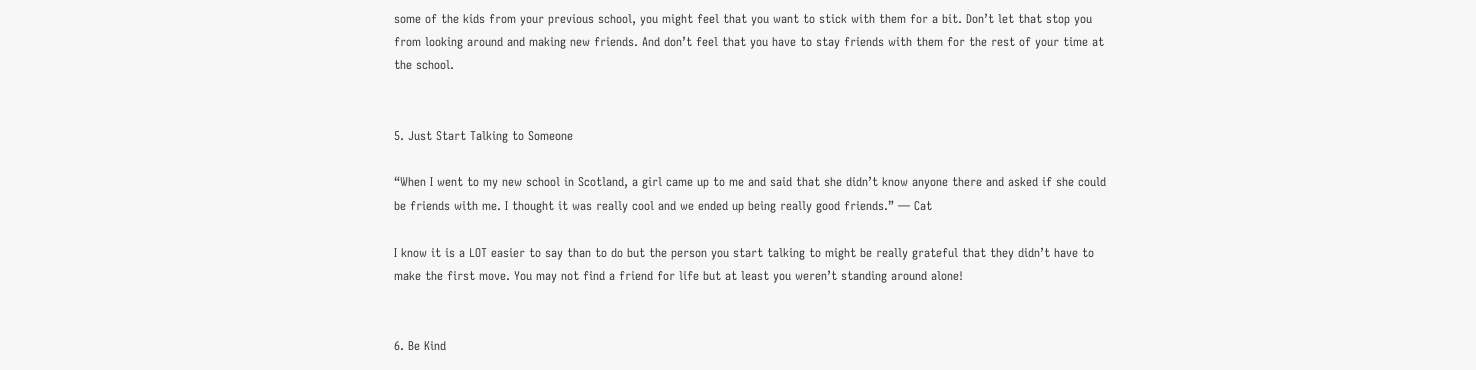some of the kids from your previous school, you might feel that you want to stick with them for a bit. Don’t let that stop you from looking around and making new friends. And don’t feel that you have to stay friends with them for the rest of your time at the school.


5. Just Start Talking to Someone

“When I went to my new school in Scotland, a girl came up to me and said that she didn’t know anyone there and asked if she could be friends with me. I thought it was really cool and we ended up being really good friends.” — Cat

I know it is a LOT easier to say than to do but the person you start talking to might be really grateful that they didn’t have to make the first move. You may not find a friend for life but at least you weren’t standing around alone!


6. Be Kind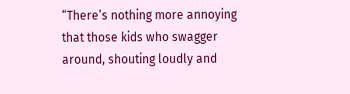“There’s nothing more annoying that those kids who swagger around, shouting loudly and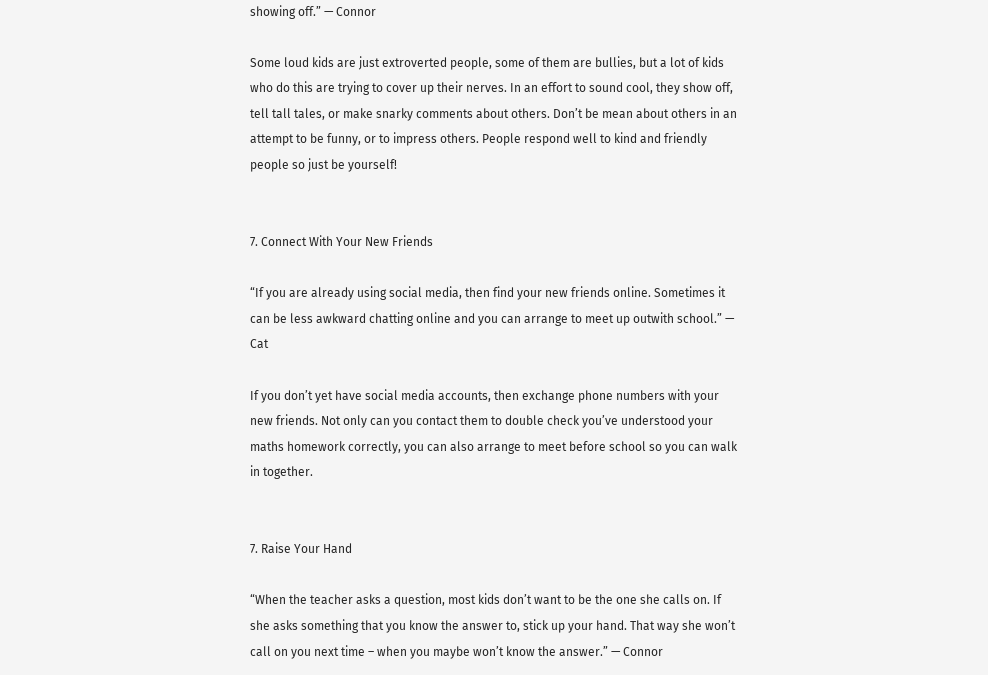showing off.” — Connor

Some loud kids are just extroverted people, some of them are bullies, but a lot of kids who do this are trying to cover up their nerves. In an effort to sound cool, they show off, tell tall tales, or make snarky comments about others. Don’t be mean about others in an attempt to be funny, or to impress others. People respond well to kind and friendly people so just be yourself!


7. Connect With Your New Friends

“If you are already using social media, then find your new friends online. Sometimes it can be less awkward chatting online and you can arrange to meet up outwith school.” — Cat

If you don’t yet have social media accounts, then exchange phone numbers with your new friends. Not only can you contact them to double check you’ve understood your maths homework correctly, you can also arrange to meet before school so you can walk in together.


7. Raise Your Hand

“When the teacher asks a question, most kids don’t want to be the one she calls on. If she asks something that you know the answer to, stick up your hand. That way she won’t call on you next time – when you maybe won’t know the answer.” — Connor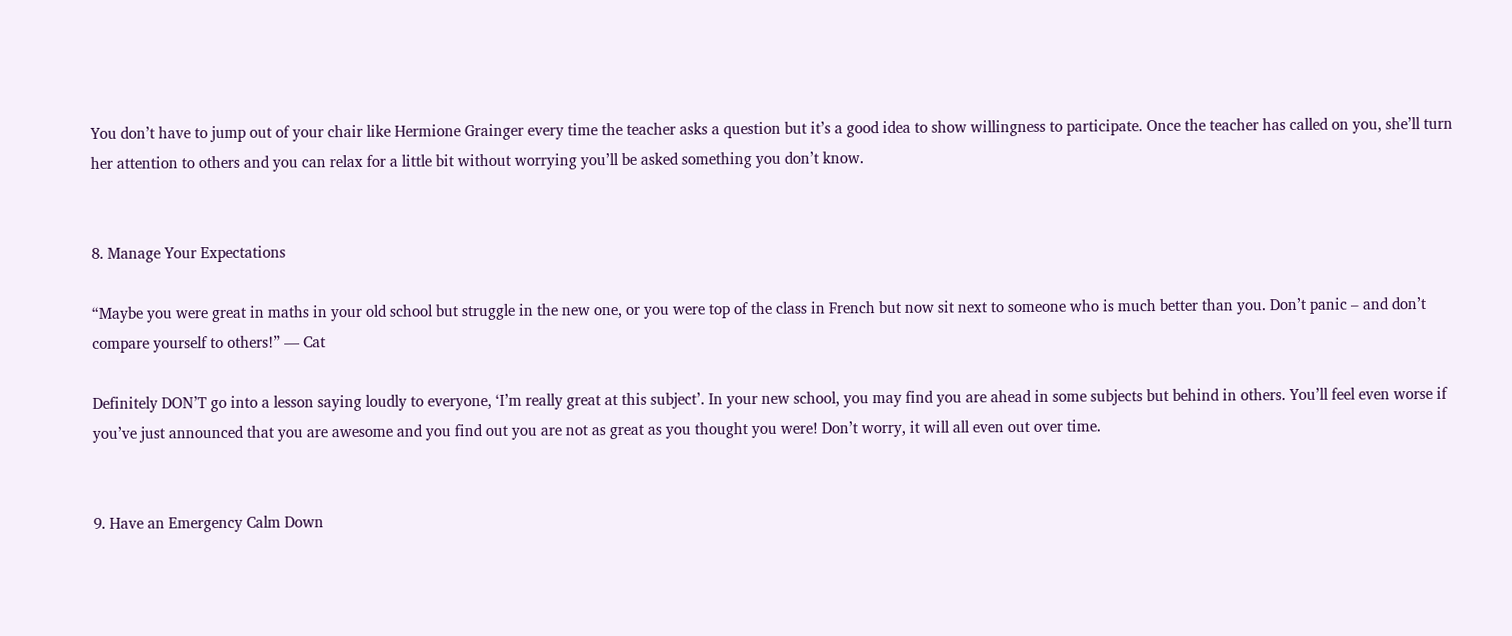You don’t have to jump out of your chair like Hermione Grainger every time the teacher asks a question but it’s a good idea to show willingness to participate. Once the teacher has called on you, she’ll turn her attention to others and you can relax for a little bit without worrying you’ll be asked something you don’t know.


8. Manage Your Expectations

“Maybe you were great in maths in your old school but struggle in the new one, or you were top of the class in French but now sit next to someone who is much better than you. Don’t panic – and don’t compare yourself to others!” — Cat

Definitely DON’T go into a lesson saying loudly to everyone, ‘I’m really great at this subject’. In your new school, you may find you are ahead in some subjects but behind in others. You’ll feel even worse if you’ve just announced that you are awesome and you find out you are not as great as you thought you were! Don’t worry, it will all even out over time.


9. Have an Emergency Calm Down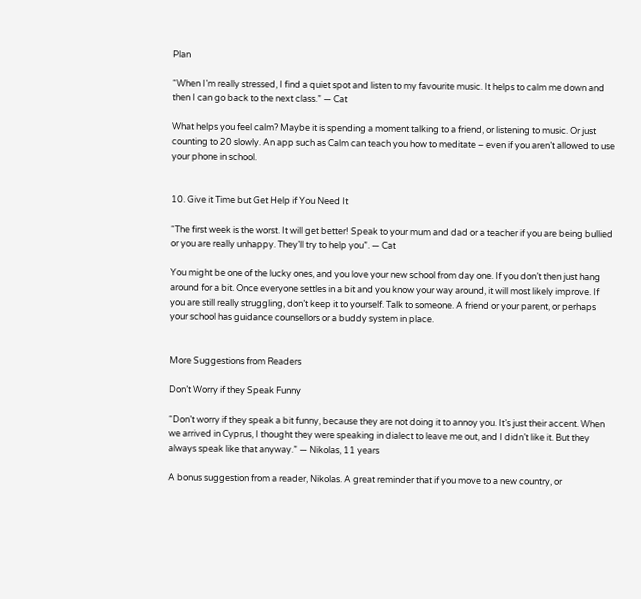Plan

“When I’m really stressed, I find a quiet spot and listen to my favourite music. It helps to calm me down and then I can go back to the next class.” — Cat

What helps you feel calm? Maybe it is spending a moment talking to a friend, or listening to music. Or just counting to 20 slowly. An app such as Calm can teach you how to meditate – even if you aren’t allowed to use your phone in school.


10. Give it Time but Get Help if You Need It

“The first week is the worst. It will get better! Speak to your mum and dad or a teacher if you are being bullied or you are really unhappy. They’ll try to help you”. — Cat

You might be one of the lucky ones, and you love your new school from day one. If you don’t then just hang around for a bit. Once everyone settles in a bit and you know your way around, it will most likely improve. If you are still really struggling, don’t keep it to yourself. Talk to someone. A friend or your parent, or perhaps your school has guidance counsellors or a buddy system in place.


More Suggestions from Readers

Don’t Worry if they Speak Funny

“Don’t worry if they speak a bit funny, because they are not doing it to annoy you. It’s just their accent. When we arrived in Cyprus, I thought they were speaking in dialect to leave me out, and I didn’t like it. But they always speak like that anyway.” — Nikolas, 11 years

A bonus suggestion from a reader, Nikolas. A great reminder that if you move to a new country, or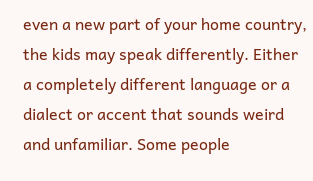even a new part of your home country, the kids may speak differently. Either a completely different language or a dialect or accent that sounds weird and unfamiliar. Some people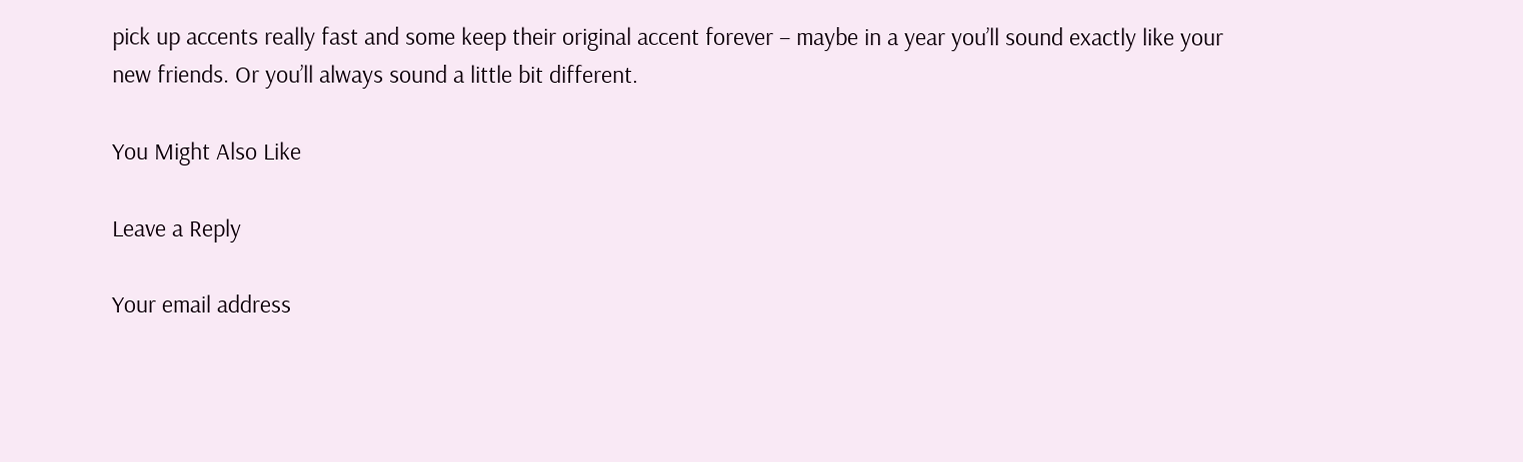pick up accents really fast and some keep their original accent forever – maybe in a year you’ll sound exactly like your new friends. Or you’ll always sound a little bit different.

You Might Also Like

Leave a Reply

Your email address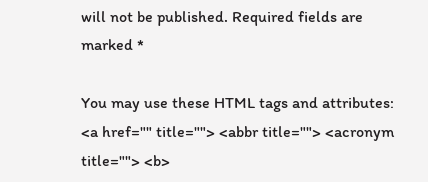will not be published. Required fields are marked *

You may use these HTML tags and attributes: <a href="" title=""> <abbr title=""> <acronym title=""> <b>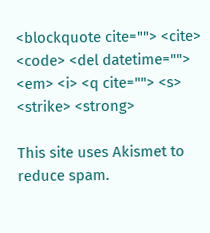<blockquote cite=""> <cite> <code> <del datetime=""> <em> <i> <q cite=""> <s> <strike> <strong>

This site uses Akismet to reduce spam.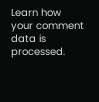Learn how your comment data is processed.